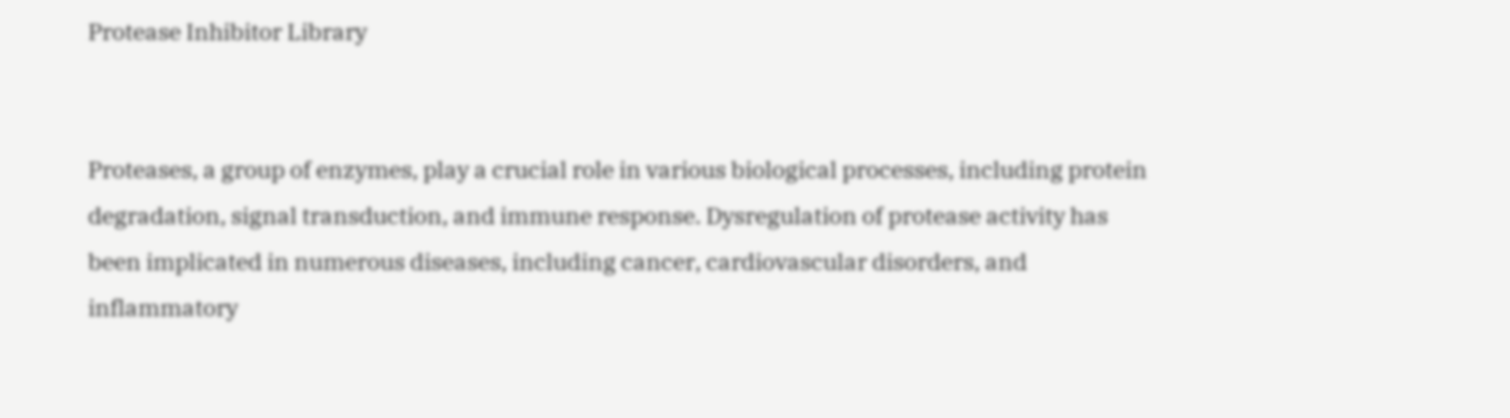Protease Inhibitor Library


Proteases, a group of enzymes, play a crucial role in various biological processes, including protein degradation, signal transduction, and immune response. Dysregulation of protease activity has been implicated in numerous diseases, including cancer, cardiovascular disorders, and inflammatory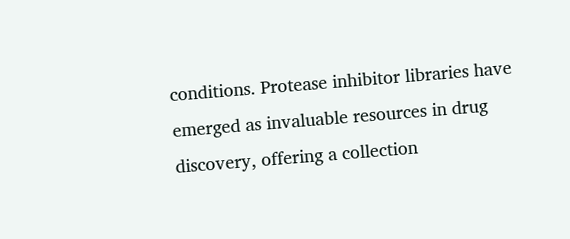conditions. Protease inhibitor libraries have emerged as invaluable resources in drug discovery, offering a collection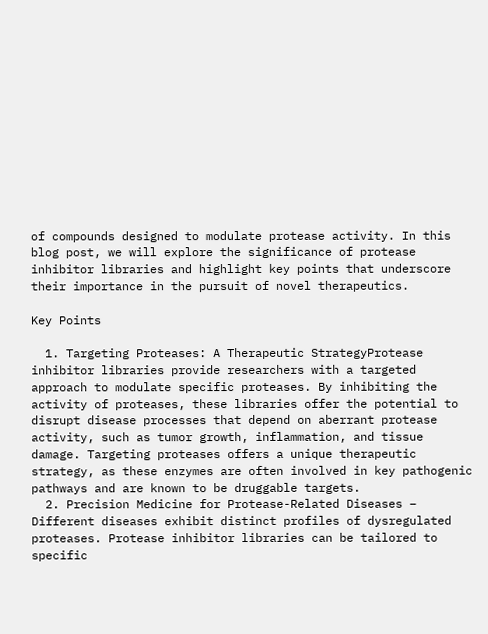of compounds designed to modulate protease activity. In this blog post, we will explore the significance of protease inhibitor libraries and highlight key points that underscore their importance in the pursuit of novel therapeutics.

Key Points

  1. Targeting Proteases: A Therapeutic StrategyProtease inhibitor libraries provide researchers with a targeted approach to modulate specific proteases. By inhibiting the activity of proteases, these libraries offer the potential to disrupt disease processes that depend on aberrant protease activity, such as tumor growth, inflammation, and tissue damage. Targeting proteases offers a unique therapeutic strategy, as these enzymes are often involved in key pathogenic pathways and are known to be druggable targets.
  2. Precision Medicine for Protease-Related Diseases – Different diseases exhibit distinct profiles of dysregulated proteases. Protease inhibitor libraries can be tailored to specific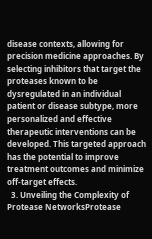disease contexts, allowing for precision medicine approaches. By selecting inhibitors that target the proteases known to be dysregulated in an individual patient or disease subtype, more personalized and effective therapeutic interventions can be developed. This targeted approach has the potential to improve treatment outcomes and minimize off-target effects.
  3. Unveiling the Complexity of Protease NetworksProtease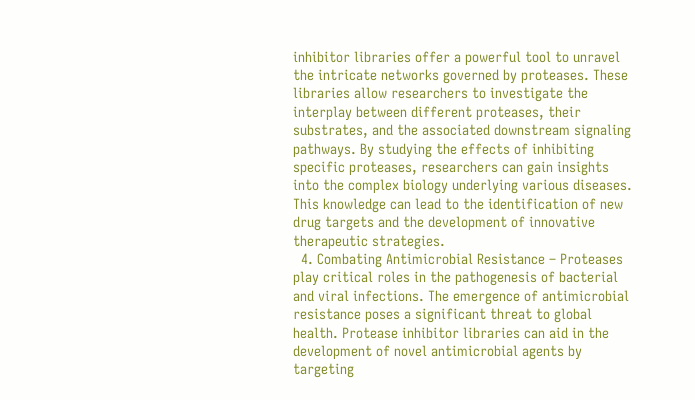inhibitor libraries offer a powerful tool to unravel the intricate networks governed by proteases. These libraries allow researchers to investigate the interplay between different proteases, their substrates, and the associated downstream signaling pathways. By studying the effects of inhibiting specific proteases, researchers can gain insights into the complex biology underlying various diseases. This knowledge can lead to the identification of new drug targets and the development of innovative therapeutic strategies.
  4. Combating Antimicrobial Resistance – Proteases play critical roles in the pathogenesis of bacterial and viral infections. The emergence of antimicrobial resistance poses a significant threat to global health. Protease inhibitor libraries can aid in the development of novel antimicrobial agents by targeting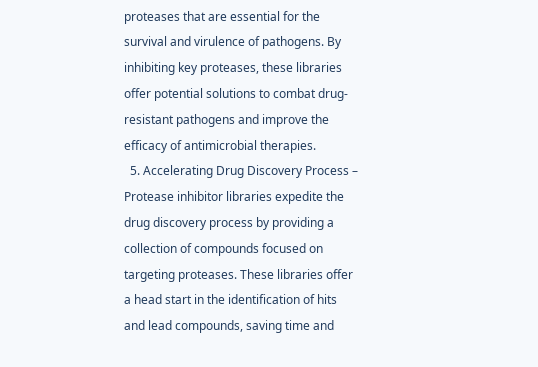proteases that are essential for the survival and virulence of pathogens. By inhibiting key proteases, these libraries offer potential solutions to combat drug-resistant pathogens and improve the efficacy of antimicrobial therapies.
  5. Accelerating Drug Discovery Process – Protease inhibitor libraries expedite the drug discovery process by providing a collection of compounds focused on targeting proteases. These libraries offer a head start in the identification of hits and lead compounds, saving time and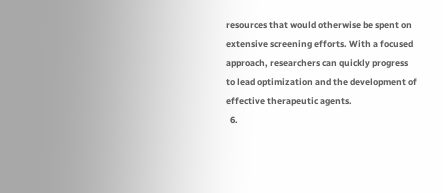resources that would otherwise be spent on extensive screening efforts. With a focused approach, researchers can quickly progress to lead optimization and the development of effective therapeutic agents.
  6.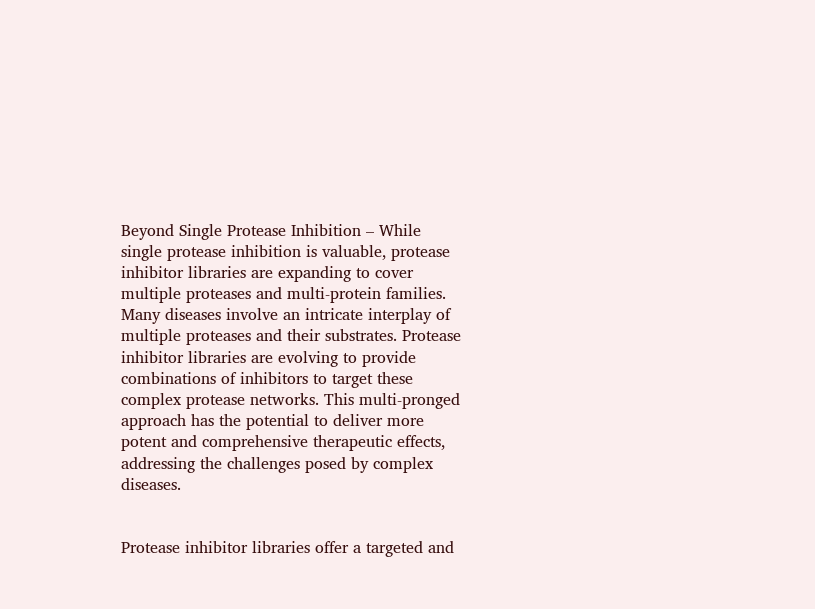Beyond Single Protease Inhibition – While single protease inhibition is valuable, protease inhibitor libraries are expanding to cover multiple proteases and multi-protein families. Many diseases involve an intricate interplay of multiple proteases and their substrates. Protease inhibitor libraries are evolving to provide combinations of inhibitors to target these complex protease networks. This multi-pronged approach has the potential to deliver more potent and comprehensive therapeutic effects, addressing the challenges posed by complex diseases.


Protease inhibitor libraries offer a targeted and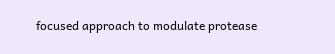focused approach to modulate protease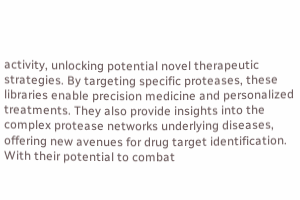activity, unlocking potential novel therapeutic strategies. By targeting specific proteases, these libraries enable precision medicine and personalized treatments. They also provide insights into the complex protease networks underlying diseases, offering new avenues for drug target identification. With their potential to combat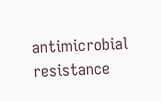antimicrobial resistance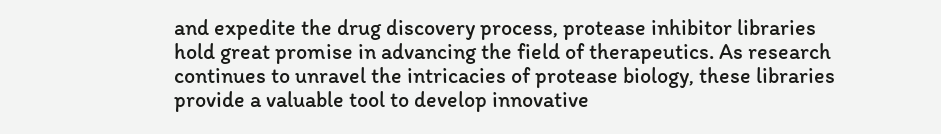and expedite the drug discovery process, protease inhibitor libraries hold great promise in advancing the field of therapeutics. As research continues to unravel the intricacies of protease biology, these libraries provide a valuable tool to develop innovative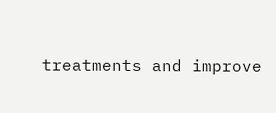treatments and improve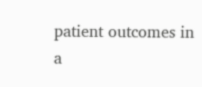patient outcomes in a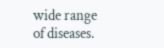wide range of diseases.